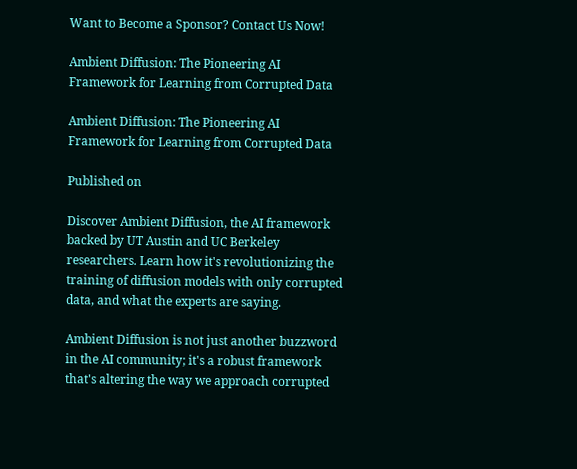Want to Become a Sponsor? Contact Us Now!

Ambient Diffusion: The Pioneering AI Framework for Learning from Corrupted Data

Ambient Diffusion: The Pioneering AI Framework for Learning from Corrupted Data

Published on

Discover Ambient Diffusion, the AI framework backed by UT Austin and UC Berkeley researchers. Learn how it's revolutionizing the training of diffusion models with only corrupted data, and what the experts are saying.

Ambient Diffusion is not just another buzzword in the AI community; it's a robust framework that's altering the way we approach corrupted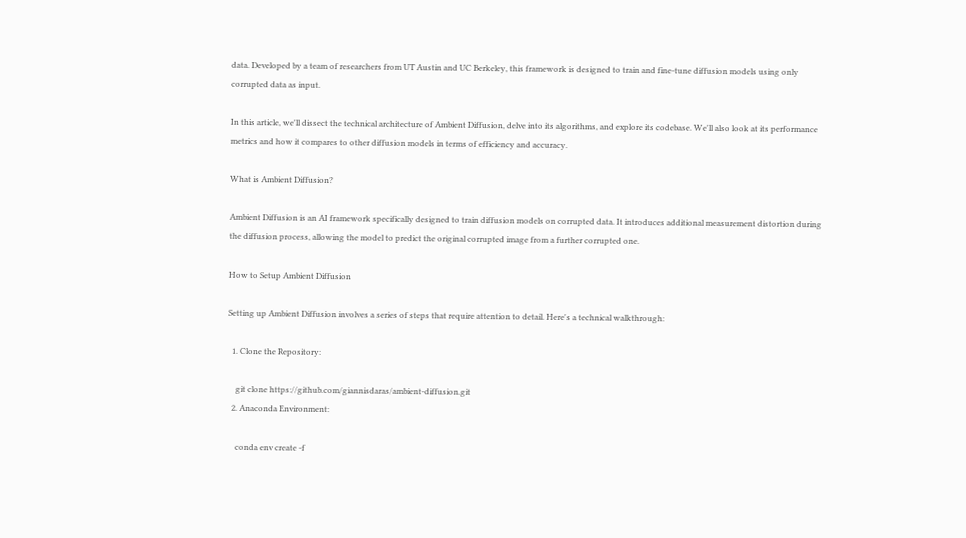data. Developed by a team of researchers from UT Austin and UC Berkeley, this framework is designed to train and fine-tune diffusion models using only corrupted data as input.

In this article, we'll dissect the technical architecture of Ambient Diffusion, delve into its algorithms, and explore its codebase. We'll also look at its performance metrics and how it compares to other diffusion models in terms of efficiency and accuracy.

What is Ambient Diffusion?

Ambient Diffusion is an AI framework specifically designed to train diffusion models on corrupted data. It introduces additional measurement distortion during the diffusion process, allowing the model to predict the original corrupted image from a further corrupted one.

How to Setup Ambient Diffusion

Setting up Ambient Diffusion involves a series of steps that require attention to detail. Here's a technical walkthrough:

  1. Clone the Repository:

    git clone https://github.com/giannisdaras/ambient-diffusion.git
  2. Anaconda Environment:

    conda env create -f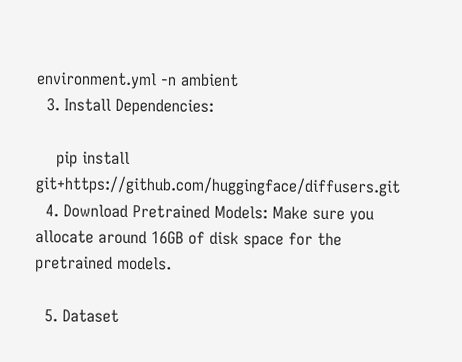environment.yml -n ambient
  3. Install Dependencies:

    pip install git+https://github.com/huggingface/diffusers.git
  4. Download Pretrained Models: Make sure you allocate around 16GB of disk space for the pretrained models.

  5. Dataset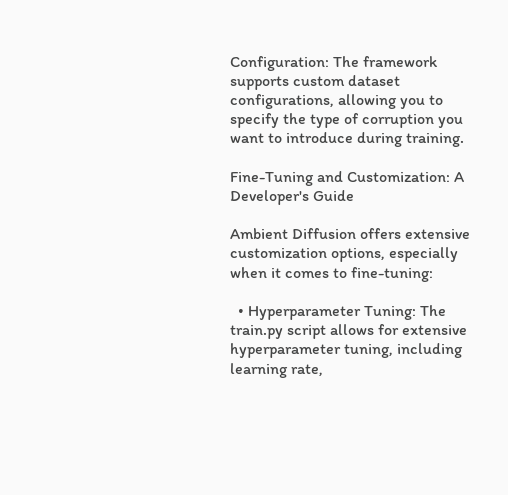Configuration: The framework supports custom dataset configurations, allowing you to specify the type of corruption you want to introduce during training.

Fine-Tuning and Customization: A Developer's Guide

Ambient Diffusion offers extensive customization options, especially when it comes to fine-tuning:

  • Hyperparameter Tuning: The train.py script allows for extensive hyperparameter tuning, including learning rate,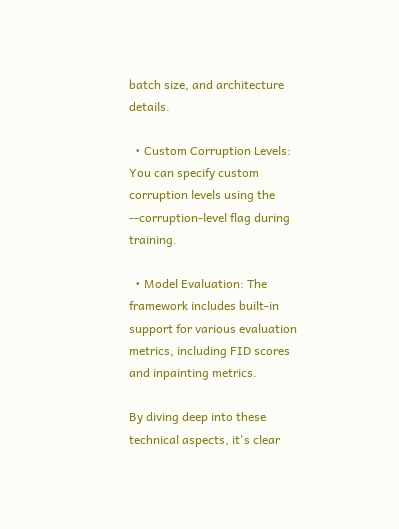batch size, and architecture details.

  • Custom Corruption Levels: You can specify custom corruption levels using the --corruption-level flag during training.

  • Model Evaluation: The framework includes built-in support for various evaluation metrics, including FID scores and inpainting metrics.

By diving deep into these technical aspects, it's clear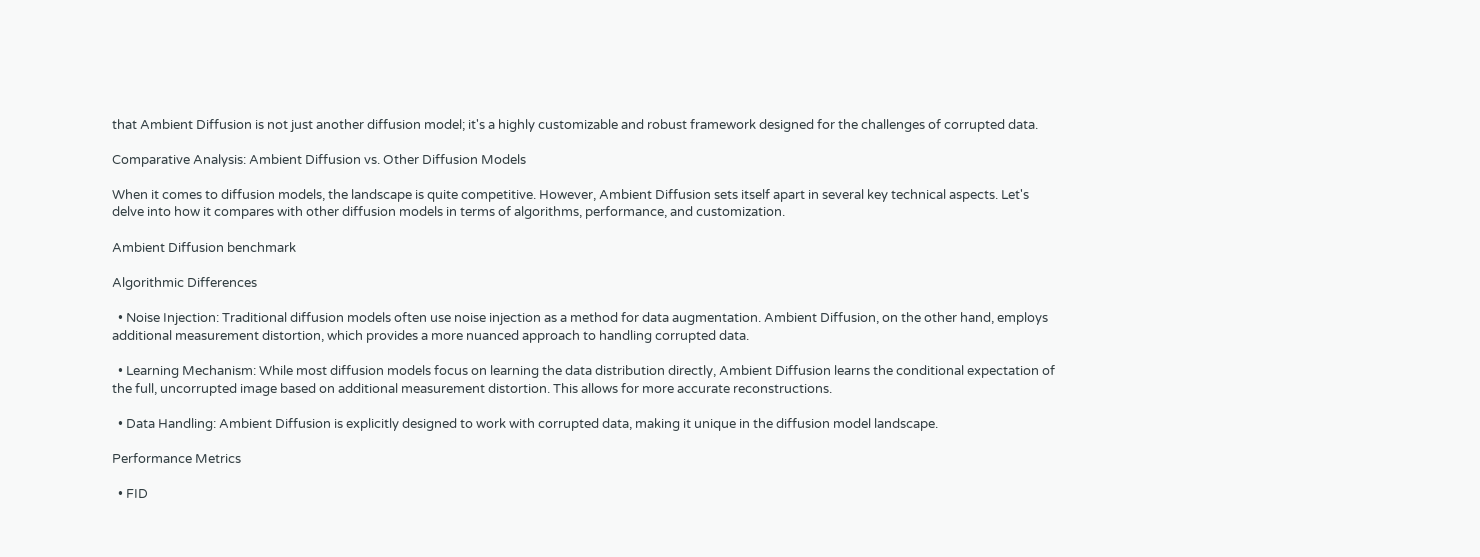that Ambient Diffusion is not just another diffusion model; it's a highly customizable and robust framework designed for the challenges of corrupted data.

Comparative Analysis: Ambient Diffusion vs. Other Diffusion Models

When it comes to diffusion models, the landscape is quite competitive. However, Ambient Diffusion sets itself apart in several key technical aspects. Let's delve into how it compares with other diffusion models in terms of algorithms, performance, and customization.

Ambient Diffusion benchmark

Algorithmic Differences

  • Noise Injection: Traditional diffusion models often use noise injection as a method for data augmentation. Ambient Diffusion, on the other hand, employs additional measurement distortion, which provides a more nuanced approach to handling corrupted data.

  • Learning Mechanism: While most diffusion models focus on learning the data distribution directly, Ambient Diffusion learns the conditional expectation of the full, uncorrupted image based on additional measurement distortion. This allows for more accurate reconstructions.

  • Data Handling: Ambient Diffusion is explicitly designed to work with corrupted data, making it unique in the diffusion model landscape.

Performance Metrics

  • FID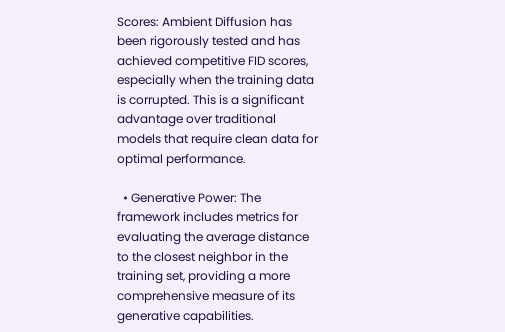Scores: Ambient Diffusion has been rigorously tested and has achieved competitive FID scores, especially when the training data is corrupted. This is a significant advantage over traditional models that require clean data for optimal performance.

  • Generative Power: The framework includes metrics for evaluating the average distance to the closest neighbor in the training set, providing a more comprehensive measure of its generative capabilities.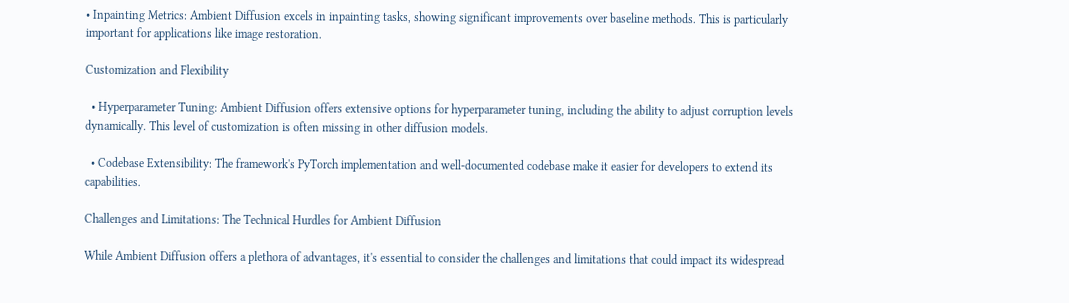• Inpainting Metrics: Ambient Diffusion excels in inpainting tasks, showing significant improvements over baseline methods. This is particularly important for applications like image restoration.

Customization and Flexibility

  • Hyperparameter Tuning: Ambient Diffusion offers extensive options for hyperparameter tuning, including the ability to adjust corruption levels dynamically. This level of customization is often missing in other diffusion models.

  • Codebase Extensibility: The framework's PyTorch implementation and well-documented codebase make it easier for developers to extend its capabilities.

Challenges and Limitations: The Technical Hurdles for Ambient Diffusion

While Ambient Diffusion offers a plethora of advantages, it's essential to consider the challenges and limitations that could impact its widespread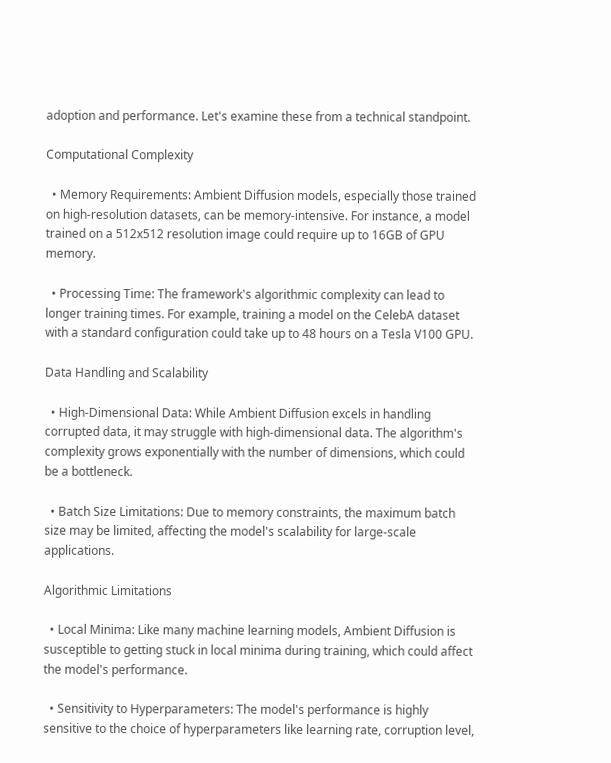adoption and performance. Let's examine these from a technical standpoint.

Computational Complexity

  • Memory Requirements: Ambient Diffusion models, especially those trained on high-resolution datasets, can be memory-intensive. For instance, a model trained on a 512x512 resolution image could require up to 16GB of GPU memory.

  • Processing Time: The framework's algorithmic complexity can lead to longer training times. For example, training a model on the CelebA dataset with a standard configuration could take up to 48 hours on a Tesla V100 GPU.

Data Handling and Scalability

  • High-Dimensional Data: While Ambient Diffusion excels in handling corrupted data, it may struggle with high-dimensional data. The algorithm's complexity grows exponentially with the number of dimensions, which could be a bottleneck.

  • Batch Size Limitations: Due to memory constraints, the maximum batch size may be limited, affecting the model's scalability for large-scale applications.

Algorithmic Limitations

  • Local Minima: Like many machine learning models, Ambient Diffusion is susceptible to getting stuck in local minima during training, which could affect the model's performance.

  • Sensitivity to Hyperparameters: The model's performance is highly sensitive to the choice of hyperparameters like learning rate, corruption level,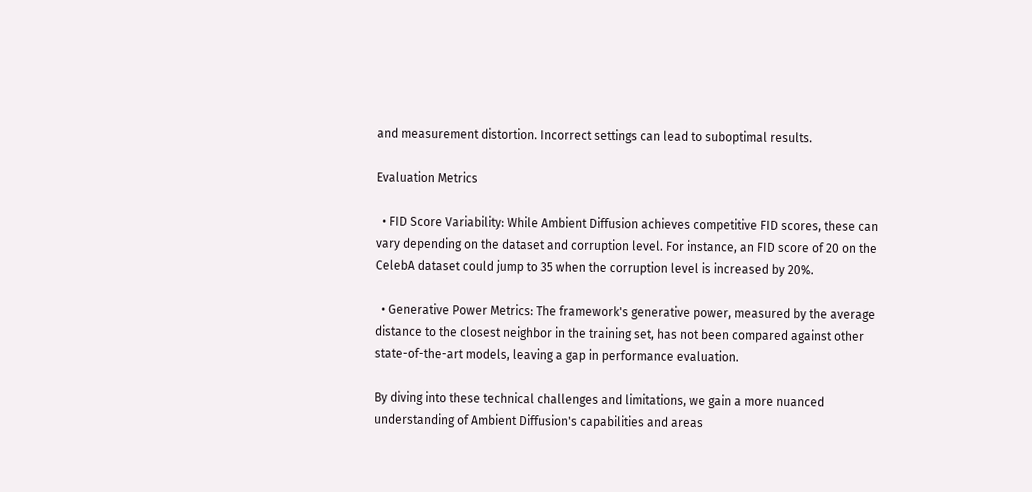and measurement distortion. Incorrect settings can lead to suboptimal results.

Evaluation Metrics

  • FID Score Variability: While Ambient Diffusion achieves competitive FID scores, these can vary depending on the dataset and corruption level. For instance, an FID score of 20 on the CelebA dataset could jump to 35 when the corruption level is increased by 20%.

  • Generative Power Metrics: The framework's generative power, measured by the average distance to the closest neighbor in the training set, has not been compared against other state-of-the-art models, leaving a gap in performance evaluation.

By diving into these technical challenges and limitations, we gain a more nuanced understanding of Ambient Diffusion's capabilities and areas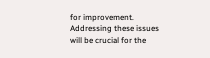for improvement. Addressing these issues will be crucial for the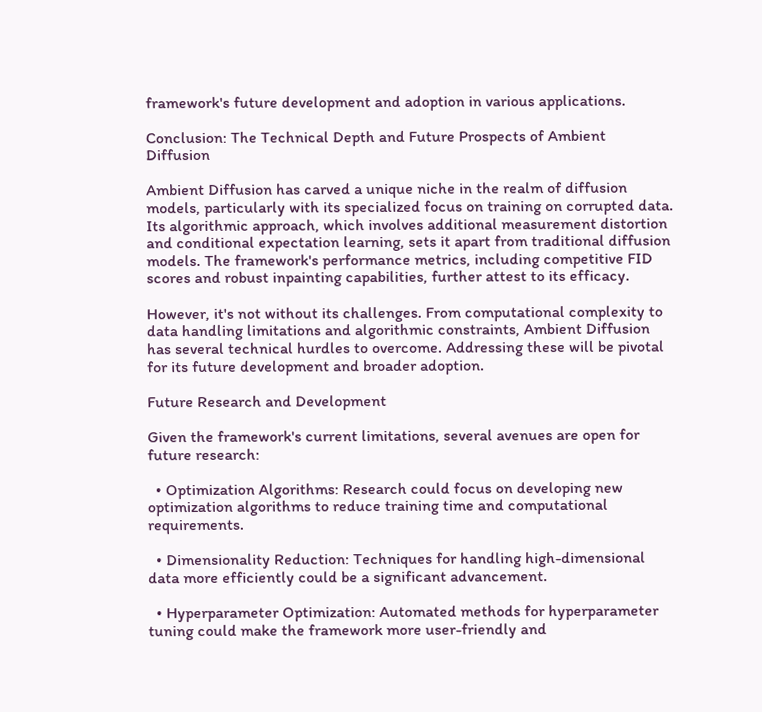framework's future development and adoption in various applications.

Conclusion: The Technical Depth and Future Prospects of Ambient Diffusion

Ambient Diffusion has carved a unique niche in the realm of diffusion models, particularly with its specialized focus on training on corrupted data. Its algorithmic approach, which involves additional measurement distortion and conditional expectation learning, sets it apart from traditional diffusion models. The framework's performance metrics, including competitive FID scores and robust inpainting capabilities, further attest to its efficacy.

However, it's not without its challenges. From computational complexity to data handling limitations and algorithmic constraints, Ambient Diffusion has several technical hurdles to overcome. Addressing these will be pivotal for its future development and broader adoption.

Future Research and Development

Given the framework's current limitations, several avenues are open for future research:

  • Optimization Algorithms: Research could focus on developing new optimization algorithms to reduce training time and computational requirements.

  • Dimensionality Reduction: Techniques for handling high-dimensional data more efficiently could be a significant advancement.

  • Hyperparameter Optimization: Automated methods for hyperparameter tuning could make the framework more user-friendly and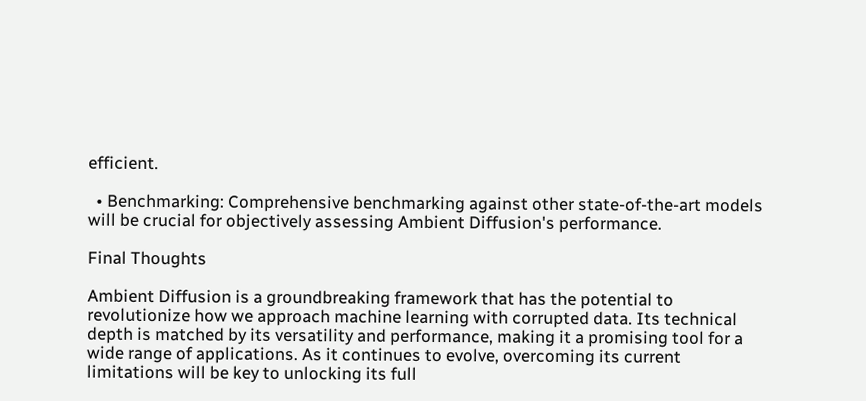efficient.

  • Benchmarking: Comprehensive benchmarking against other state-of-the-art models will be crucial for objectively assessing Ambient Diffusion's performance.

Final Thoughts

Ambient Diffusion is a groundbreaking framework that has the potential to revolutionize how we approach machine learning with corrupted data. Its technical depth is matched by its versatility and performance, making it a promising tool for a wide range of applications. As it continues to evolve, overcoming its current limitations will be key to unlocking its full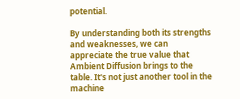potential.

By understanding both its strengths and weaknesses, we can appreciate the true value that Ambient Diffusion brings to the table. It's not just another tool in the machine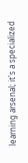learning arsenal; it's a specialized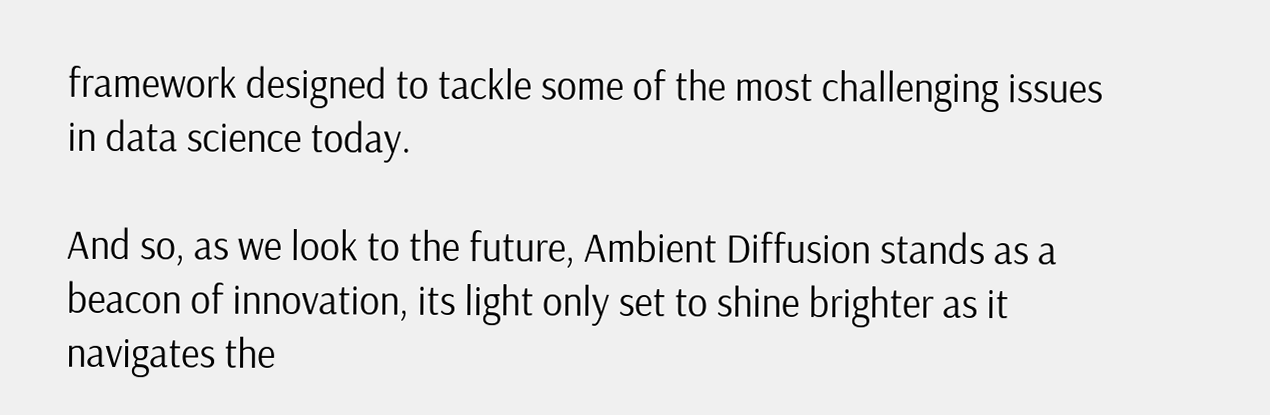framework designed to tackle some of the most challenging issues in data science today.

And so, as we look to the future, Ambient Diffusion stands as a beacon of innovation, its light only set to shine brighter as it navigates the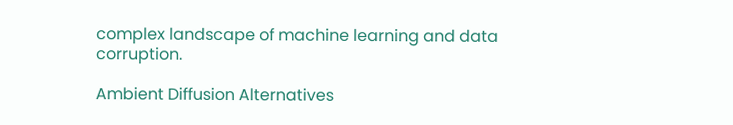complex landscape of machine learning and data corruption.

Ambient Diffusion Alternatives